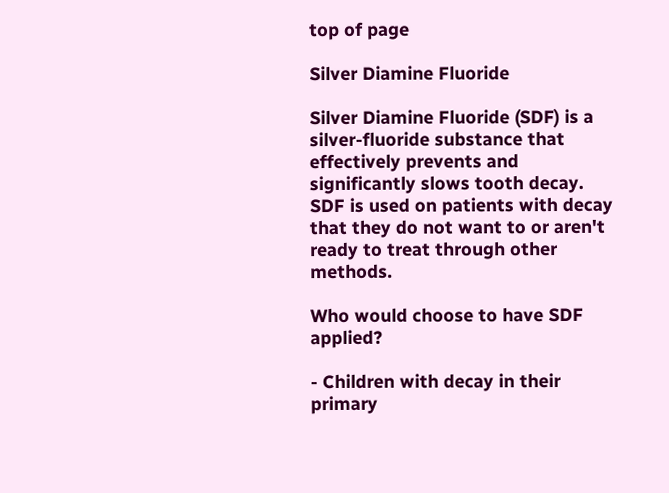top of page

Silver Diamine Fluoride

Silver Diamine Fluoride (SDF) is a silver-fluoride substance that effectively prevents and significantly slows tooth decay. SDF is used on patients with decay that they do not want to or aren't ready to treat through other methods.

Who would choose to have SDF applied?

- Children with decay in their primary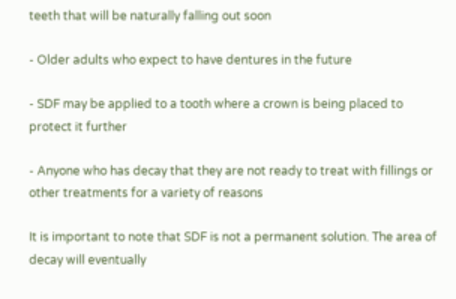teeth that will be naturally falling out soon

- Older adults who expect to have dentures in the future

- SDF may be applied to a tooth where a crown is being placed to protect it further

- Anyone who has decay that they are not ready to treat with fillings or other treatments for a variety of reasons

It is important to note that SDF is not a permanent solution. The area of decay will eventually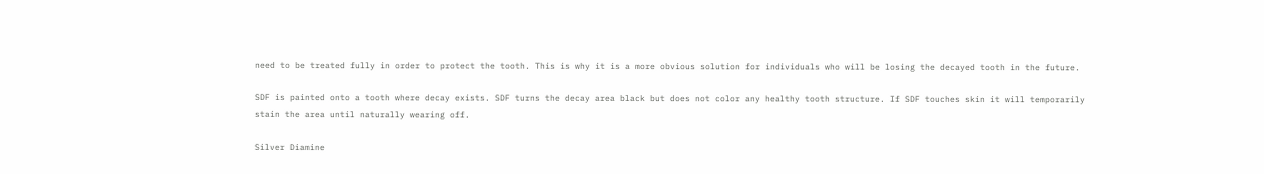need to be treated fully in order to protect the tooth. This is why it is a more obvious solution for individuals who will be losing the decayed tooth in the future.

SDF is painted onto a tooth where decay exists. SDF turns the decay area black but does not color any healthy tooth structure. If SDF touches skin it will temporarily stain the area until naturally wearing off.

Silver Diamine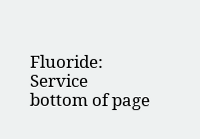Fluoride: Service
bottom of page